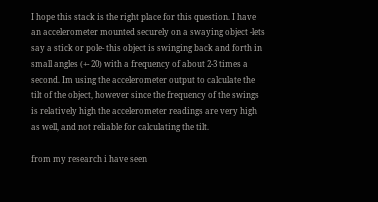I hope this stack is the right place for this question. I have an accelerometer mounted securely on a swaying object -lets say a stick or pole- this object is swinging back and forth in small angles (+- 20) with a frequency of about 2-3 times a second. Im using the accelerometer output to calculate the tilt of the object, however since the frequency of the swings is relatively high the accelerometer readings are very high as well, and not reliable for calculating the tilt.

from my research i have seen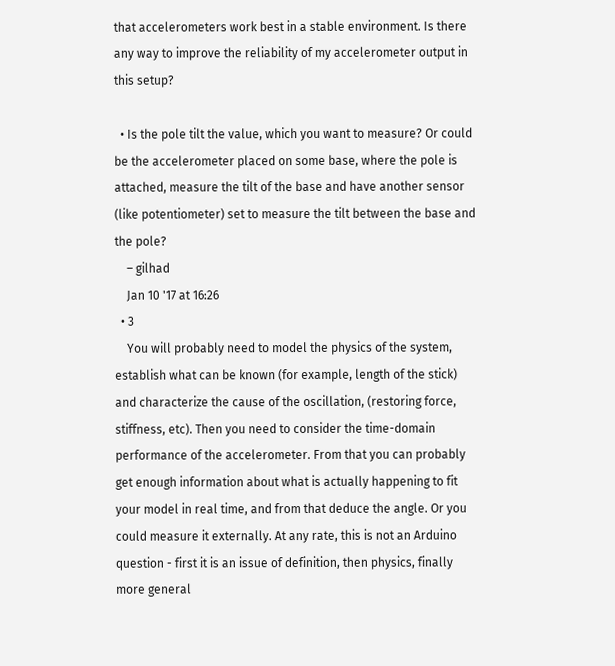that accelerometers work best in a stable environment. Is there any way to improve the reliability of my accelerometer output in this setup?

  • Is the pole tilt the value, which you want to measure? Or could be the accelerometer placed on some base, where the pole is attached, measure the tilt of the base and have another sensor (like potentiometer) set to measure the tilt between the base and the pole?
    – gilhad
    Jan 10 '17 at 16:26
  • 3
    You will probably need to model the physics of the system, establish what can be known (for example, length of the stick) and characterize the cause of the oscillation, (restoring force, stiffness, etc). Then you need to consider the time-domain performance of the accelerometer. From that you can probably get enough information about what is actually happening to fit your model in real time, and from that deduce the angle. Or you could measure it externally. At any rate, this is not an Arduino question - first it is an issue of definition, then physics, finally more general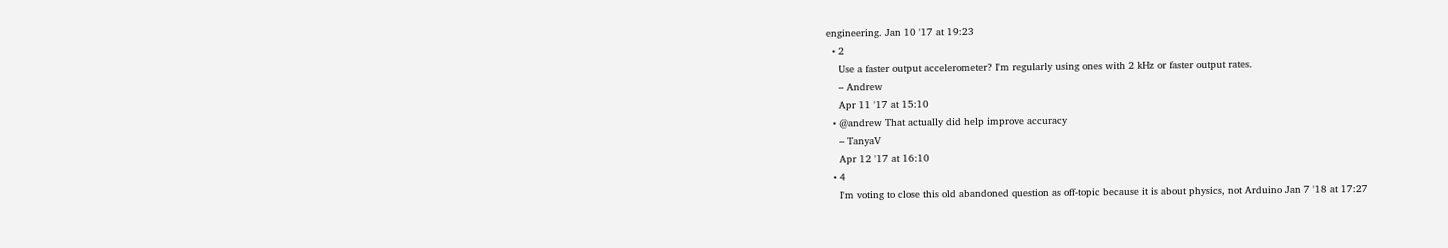engineering. Jan 10 '17 at 19:23
  • 2
    Use a faster output accelerometer? I'm regularly using ones with 2 kHz or faster output rates.
    – Andrew
    Apr 11 '17 at 15:10
  • @andrew That actually did help improve accuracy
    – TanyaV
    Apr 12 '17 at 16:10
  • 4
    I'm voting to close this old abandoned question as off-topic because it is about physics, not Arduino Jan 7 '18 at 17:27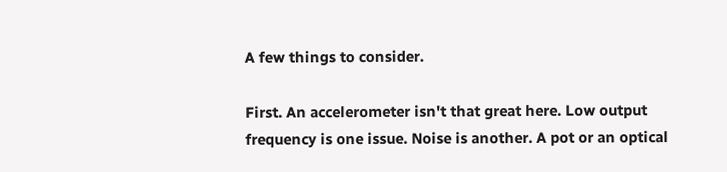A few things to consider.

First. An accelerometer isn't that great here. Low output frequency is one issue. Noise is another. A pot or an optical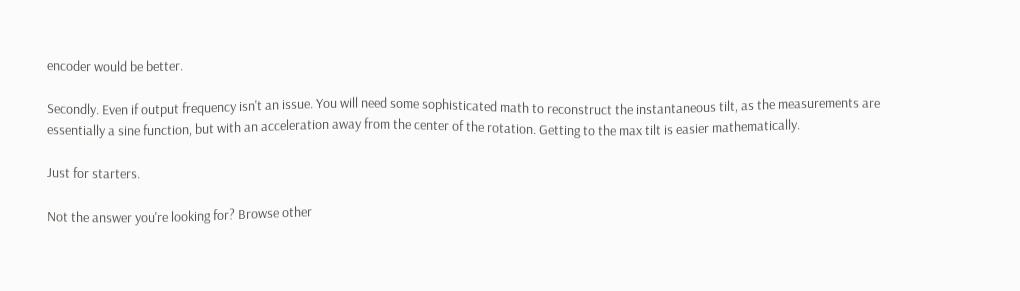encoder would be better.

Secondly. Even if output frequency isn't an issue. You will need some sophisticated math to reconstruct the instantaneous tilt, as the measurements are essentially a sine function, but with an acceleration away from the center of the rotation. Getting to the max tilt is easier mathematically.

Just for starters.

Not the answer you're looking for? Browse other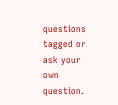questions tagged or ask your own question.